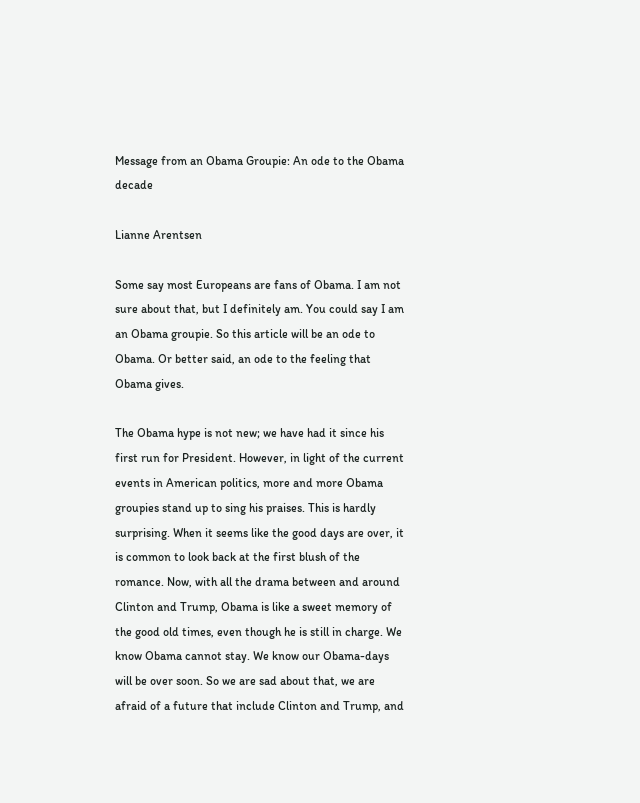Message from an Obama Groupie: An ode to the Obama decade

Lianne Arentsen

Some say most Europeans are fans of Obama. I am not sure about that, but I definitely am. You could say I am an Obama groupie. So this article will be an ode to Obama. Or better said, an ode to the feeling that Obama gives.

The Obama hype is not new; we have had it since his first run for President. However, in light of the current events in American politics, more and more Obama groupies stand up to sing his praises. This is hardly surprising. When it seems like the good days are over, it is common to look back at the first blush of the romance. Now, with all the drama between and around Clinton and Trump, Obama is like a sweet memory of the good old times, even though he is still in charge. We know Obama cannot stay. We know our Obama-days will be over soon. So we are sad about that, we are afraid of a future that include Clinton and Trump, and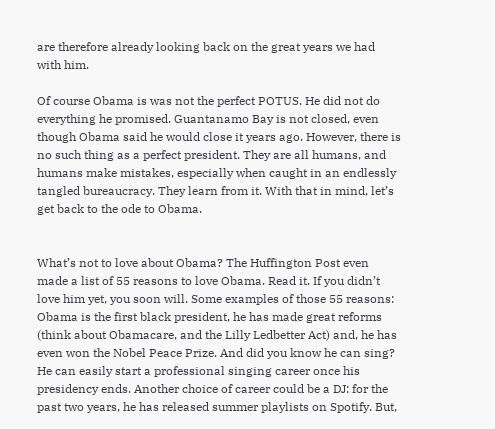are therefore already looking back on the great years we had with him.

Of course Obama is was not the perfect POTUS. He did not do everything he promised. Guantanamo Bay is not closed, even though Obama said he would close it years ago. However, there is no such thing as a perfect president. They are all humans, and humans make mistakes, especially when caught in an endlessly tangled bureaucracy. They learn from it. With that in mind, let’s get back to the ode to Obama.


What’s not to love about Obama? The Huffington Post even made a list of 55 reasons to love Obama. Read it. If you didn’t love him yet, you soon will. Some examples of those 55 reasons: Obama is the first black president, he has made great reforms (think about Obamacare, and the Lilly Ledbetter Act) and, he has even won the Nobel Peace Prize. And did you know he can sing? He can easily start a professional singing career once his presidency ends. Another choice of career could be a DJ: for the past two years, he has released summer playlists on Spotify. But,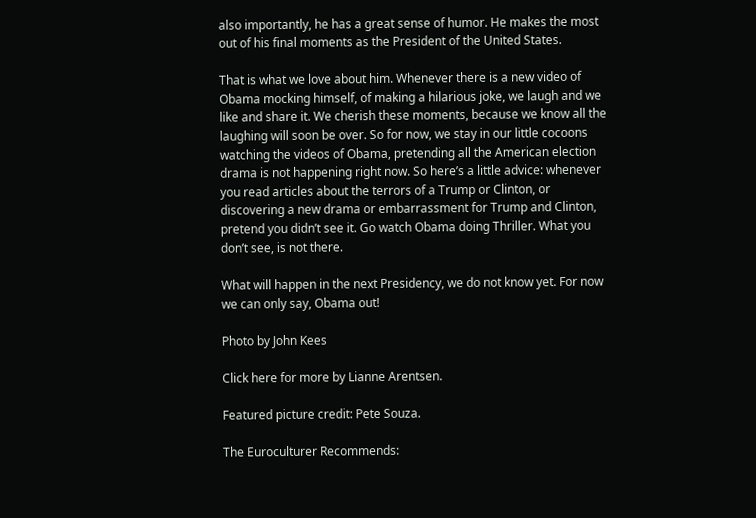also importantly, he has a great sense of humor. He makes the most out of his final moments as the President of the United States.

That is what we love about him. Whenever there is a new video of Obama mocking himself, of making a hilarious joke, we laugh and we like and share it. We cherish these moments, because we know all the laughing will soon be over. So for now, we stay in our little cocoons watching the videos of Obama, pretending all the American election drama is not happening right now. So here’s a little advice: whenever you read articles about the terrors of a Trump or Clinton, or discovering a new drama or embarrassment for Trump and Clinton, pretend you didn’t see it. Go watch Obama doing Thriller. What you don’t see, is not there.

What will happen in the next Presidency, we do not know yet. For now we can only say, Obama out!

Photo by John Kees

Click here for more by Lianne Arentsen.

Featured picture credit: Pete Souza.

The Euroculturer Recommends: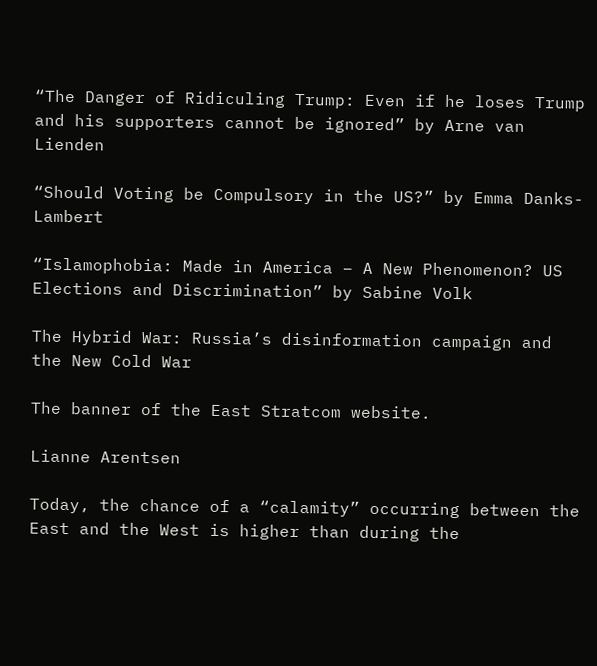“The Danger of Ridiculing Trump: Even if he loses Trump and his supporters cannot be ignored” by Arne van Lienden

“Should Voting be Compulsory in the US?” by Emma Danks-Lambert

“Islamophobia: Made in America – A New Phenomenon? US Elections and Discrimination” by Sabine Volk

The Hybrid War: Russia’s disinformation campaign and the New Cold War

The banner of the East Stratcom website.

Lianne Arentsen

Today, the chance of a “calamity” occurring between the East and the West is higher than during the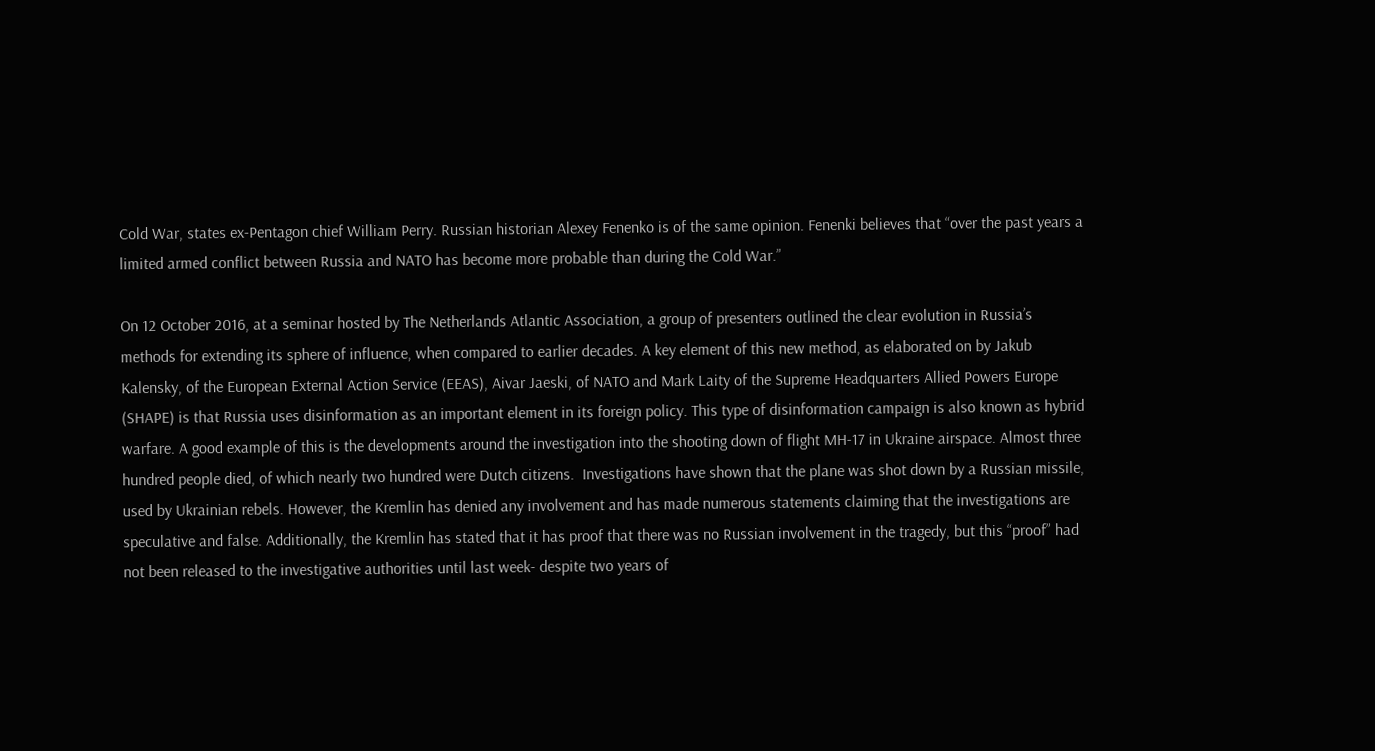Cold War, states ex-Pentagon chief William Perry. Russian historian Alexey Fenenko is of the same opinion. Fenenki believes that “over the past years a limited armed conflict between Russia and NATO has become more probable than during the Cold War.”

On 12 October 2016, at a seminar hosted by The Netherlands Atlantic Association, a group of presenters outlined the clear evolution in Russia’s methods for extending its sphere of influence, when compared to earlier decades. A key element of this new method, as elaborated on by Jakub Kalensky, of the European External Action Service (EEAS), Aivar Jaeski, of NATO and Mark Laity of the Supreme Headquarters Allied Powers Europe (SHAPE) is that Russia uses disinformation as an important element in its foreign policy. This type of disinformation campaign is also known as hybrid warfare. A good example of this is the developments around the investigation into the shooting down of flight MH-17 in Ukraine airspace. Almost three hundred people died, of which nearly two hundred were Dutch citizens.  Investigations have shown that the plane was shot down by a Russian missile, used by Ukrainian rebels. However, the Kremlin has denied any involvement and has made numerous statements claiming that the investigations are speculative and false. Additionally, the Kremlin has stated that it has proof that there was no Russian involvement in the tragedy, but this “proof” had not been released to the investigative authorities until last week- despite two years of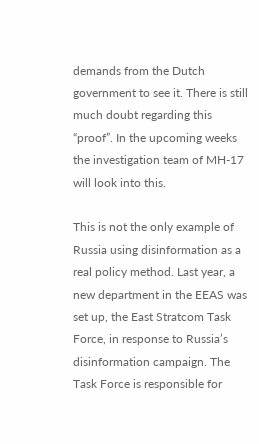demands from the Dutch government to see it. There is still much doubt regarding this “proof”. In the upcoming weeks the investigation team of MH-17 will look into this.

This is not the only example of Russia using disinformation as a real policy method. Last year, a new department in the EEAS was set up, the East Stratcom Task Force, in response to Russia’s disinformation campaign. The Task Force is responsible for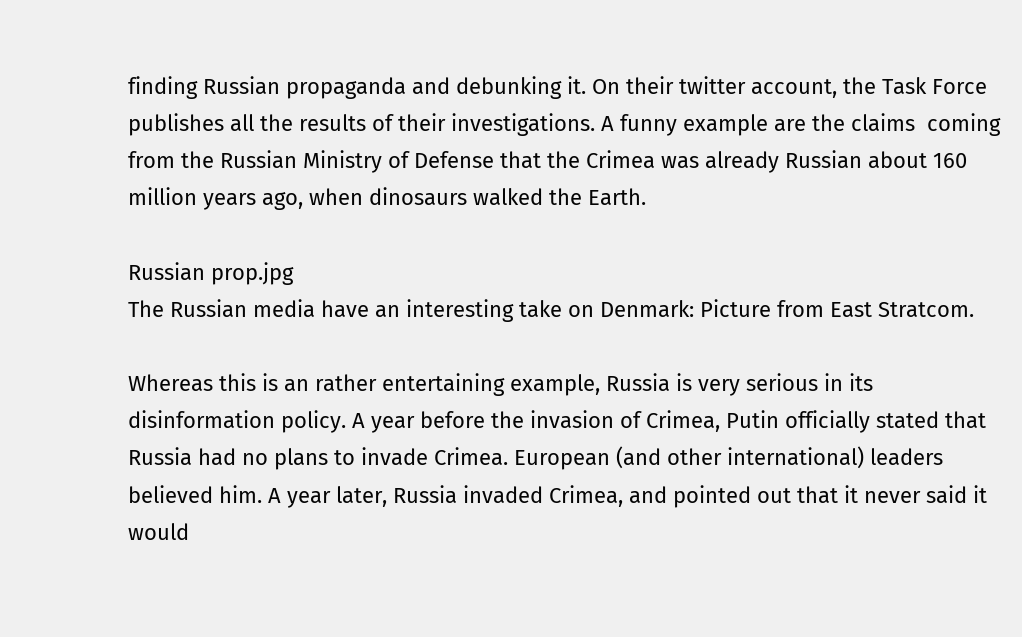finding Russian propaganda and debunking it. On their twitter account, the Task Force publishes all the results of their investigations. A funny example are the claims  coming from the Russian Ministry of Defense that the Crimea was already Russian about 160 million years ago, when dinosaurs walked the Earth.

Russian prop.jpg
The Russian media have an interesting take on Denmark: Picture from East Stratcom.

Whereas this is an rather entertaining example, Russia is very serious in its disinformation policy. A year before the invasion of Crimea, Putin officially stated that Russia had no plans to invade Crimea. European (and other international) leaders believed him. A year later, Russia invaded Crimea, and pointed out that it never said it would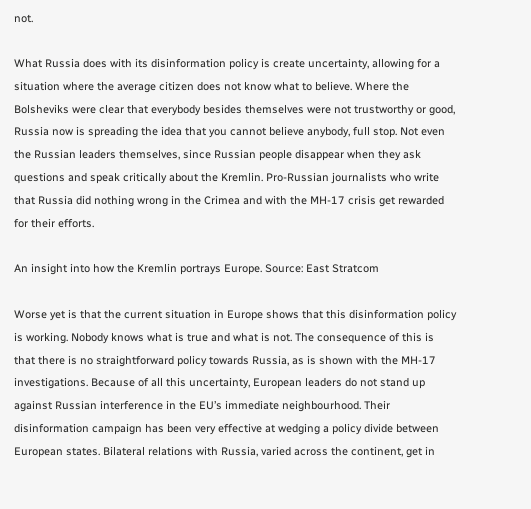not.

What Russia does with its disinformation policy is create uncertainty, allowing for a situation where the average citizen does not know what to believe. Where the Bolsheviks were clear that everybody besides themselves were not trustworthy or good, Russia now is spreading the idea that you cannot believe anybody, full stop. Not even the Russian leaders themselves, since Russian people disappear when they ask questions and speak critically about the Kremlin. Pro-Russian journalists who write that Russia did nothing wrong in the Crimea and with the MH-17 crisis get rewarded for their efforts.

An insight into how the Kremlin portrays Europe. Source: East Stratcom

Worse yet is that the current situation in Europe shows that this disinformation policy is working. Nobody knows what is true and what is not. The consequence of this is that there is no straightforward policy towards Russia, as is shown with the MH-17 investigations. Because of all this uncertainty, European leaders do not stand up against Russian interference in the EU’s immediate neighbourhood. Their disinformation campaign has been very effective at wedging a policy divide between European states. Bilateral relations with Russia, varied across the continent, get in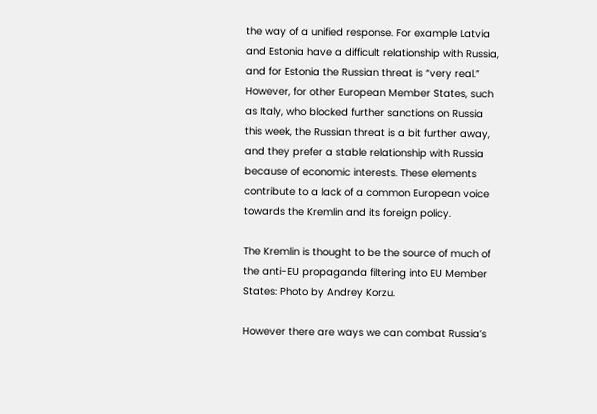the way of a unified response. For example Latvia and Estonia have a difficult relationship with Russia, and for Estonia the Russian threat is “very real.” However, for other European Member States, such as Italy, who blocked further sanctions on Russia this week, the Russian threat is a bit further away, and they prefer a stable relationship with Russia because of economic interests. These elements contribute to a lack of a common European voice towards the Kremlin and its foreign policy.

The Kremlin is thought to be the source of much of the anti-EU propaganda filtering into EU Member States: Photo by Andrey Korzu.

However there are ways we can combat Russia’s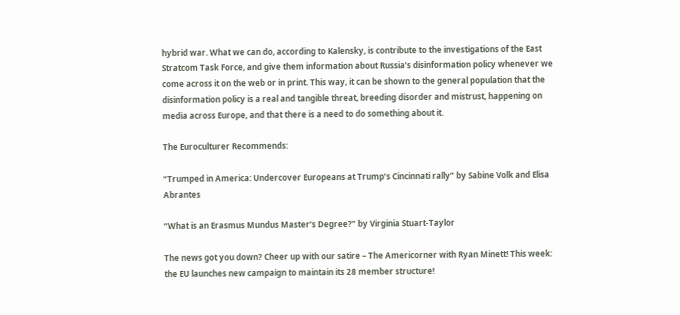hybrid war. What we can do, according to Kalensky, is contribute to the investigations of the East Stratcom Task Force, and give them information about Russia’s disinformation policy whenever we come across it on the web or in print. This way, it can be shown to the general population that the disinformation policy is a real and tangible threat, breeding disorder and mistrust, happening on media across Europe, and that there is a need to do something about it.

The Euroculturer Recommends:

“Trumped in America: Undercover Europeans at Trump’s Cincinnati rally” by Sabine Volk and Elisa Abrantes

“What is an Erasmus Mundus Master’s Degree?” by Virginia Stuart-Taylor

The news got you down? Cheer up with our satire – The Americorner with Ryan Minett! This week: the EU launches new campaign to maintain its 28 member structure!